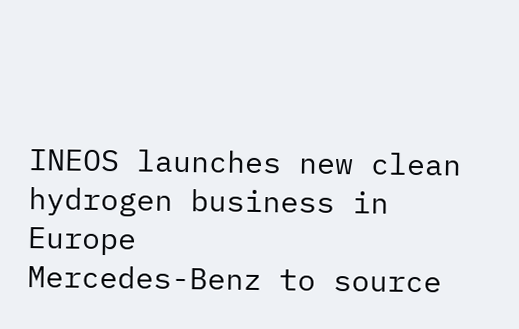INEOS launches new clean hydrogen business in Europe
Mercedes-Benz to source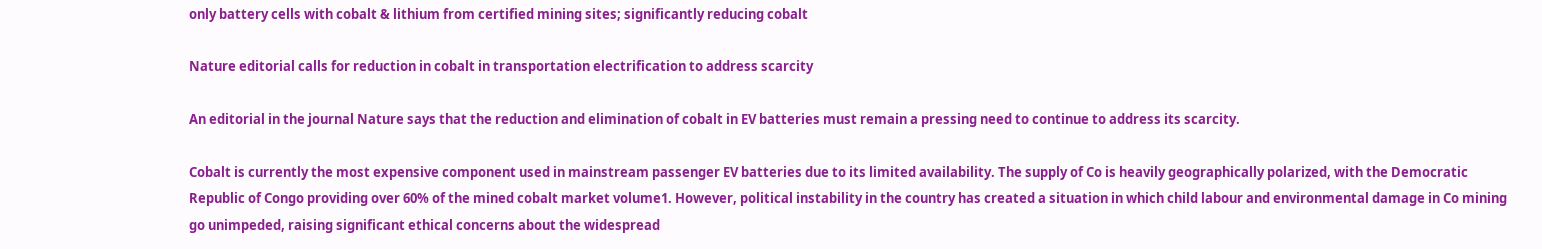only battery cells with cobalt & lithium from certified mining sites; significantly reducing cobalt

Nature editorial calls for reduction in cobalt in transportation electrification to address scarcity

An editorial in the journal Nature says that the reduction and elimination of cobalt in EV batteries must remain a pressing need to continue to address its scarcity.

Cobalt is currently the most expensive component used in mainstream passenger EV batteries due to its limited availability. The supply of Co is heavily geographically polarized, with the Democratic Republic of Congo providing over 60% of the mined cobalt market volume1. However, political instability in the country has created a situation in which child labour and environmental damage in Co mining go unimpeded, raising significant ethical concerns about the widespread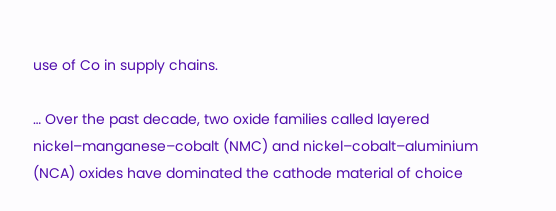use of Co in supply chains.

… Over the past decade, two oxide families called layered nickel–manganese–cobalt (NMC) and nickel–cobalt–aluminium (NCA) oxides have dominated the cathode material of choice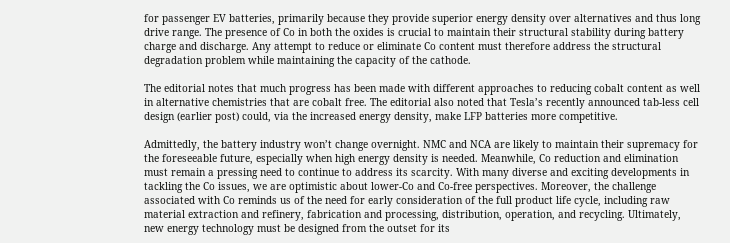for passenger EV batteries, primarily because they provide superior energy density over alternatives and thus long drive range. The presence of Co in both the oxides is crucial to maintain their structural stability during battery charge and discharge. Any attempt to reduce or eliminate Co content must therefore address the structural degradation problem while maintaining the capacity of the cathode.

The editorial notes that much progress has been made with different approaches to reducing cobalt content as well in alternative chemistries that are cobalt free. The editorial also noted that Tesla’s recently announced tab-less cell design (earlier post) could, via the increased energy density, make LFP batteries more competitive.

Admittedly, the battery industry won’t change overnight. NMC and NCA are likely to maintain their supremacy for the foreseeable future, especially when high energy density is needed. Meanwhile, Co reduction and elimination must remain a pressing need to continue to address its scarcity. With many diverse and exciting developments in tackling the Co issues, we are optimistic about lower-Co and Co-free perspectives. Moreover, the challenge associated with Co reminds us of the need for early consideration of the full product life cycle, including raw material extraction and refinery, fabrication and processing, distribution, operation, and recycling. Ultimately, new energy technology must be designed from the outset for its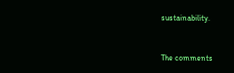sustainability.



The comments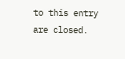to this entry are closed.